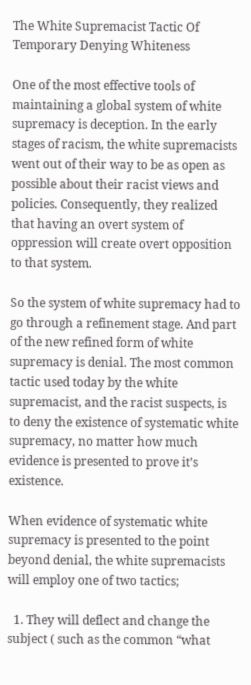The White Supremacist Tactic Of Temporary Denying Whiteness

One of the most effective tools of maintaining a global system of white supremacy is deception. In the early stages of racism, the white supremacists went out of their way to be as open as possible about their racist views and policies. Consequently, they realized that having an overt system of oppression will create overt opposition to that system.

So the system of white supremacy had to go through a refinement stage. And part of the new refined form of white supremacy is denial. The most common tactic used today by the white supremacist, and the racist suspects, is to deny the existence of systematic white supremacy, no matter how much evidence is presented to prove it’s existence.

When evidence of systematic white supremacy is presented to the point beyond denial, the white supremacists will employ one of two tactics;

  1. They will deflect and change the subject ( such as the common “what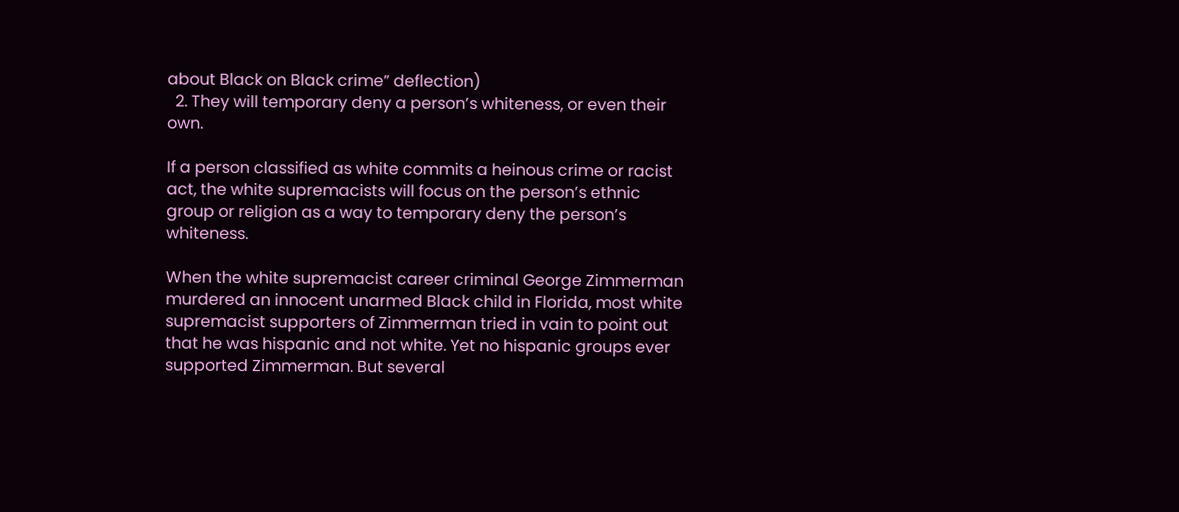about Black on Black crime” deflection)
  2. They will temporary deny a person’s whiteness, or even their own.

If a person classified as white commits a heinous crime or racist act, the white supremacists will focus on the person’s ethnic group or religion as a way to temporary deny the person’s whiteness.

When the white supremacist career criminal George Zimmerman murdered an innocent unarmed Black child in Florida, most white supremacist supporters of Zimmerman tried in vain to point out that he was hispanic and not white. Yet no hispanic groups ever supported Zimmerman. But several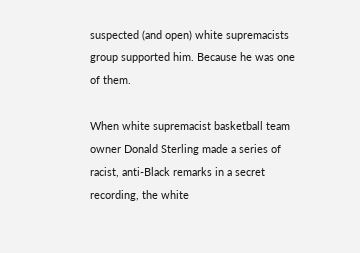suspected (and open) white supremacists group supported him. Because he was one of them.

When white supremacist basketball team owner Donald Sterling made a series of  racist, anti-Black remarks in a secret recording, the white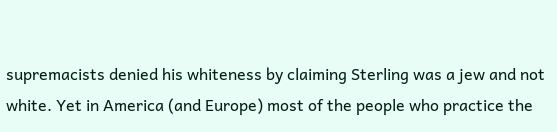supremacists denied his whiteness by claiming Sterling was a jew and not white. Yet in America (and Europe) most of the people who practice the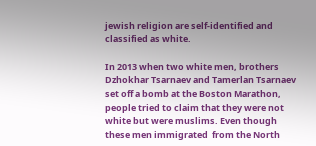jewish religion are self-identified and classified as white.

In 2013 when two white men, brothers Dzhokhar Tsarnaev and Tamerlan Tsarnaev set off a bomb at the Boston Marathon, people tried to claim that they were not white but were muslims. Even though these men immigrated  from the North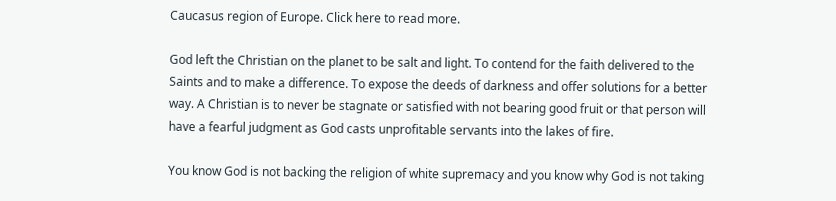Caucasus region of Europe. Click here to read more.

God left the Christian on the planet to be salt and light. To contend for the faith delivered to the Saints and to make a difference. To expose the deeds of darkness and offer solutions for a better way. A Christian is to never be stagnate or satisfied with not bearing good fruit or that person will have a fearful judgment as God casts unprofitable servants into the lakes of fire.

You know God is not backing the religion of white supremacy and you know why God is not taking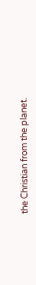the Christian from the planet.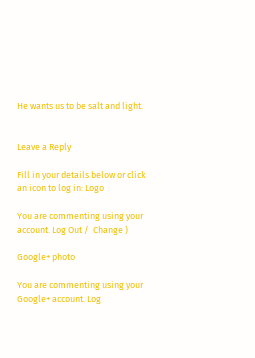He wants us to be salt and light.


Leave a Reply

Fill in your details below or click an icon to log in: Logo

You are commenting using your account. Log Out /  Change )

Google+ photo

You are commenting using your Google+ account. Log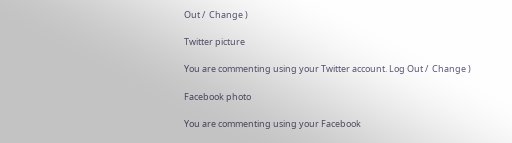Out /  Change )

Twitter picture

You are commenting using your Twitter account. Log Out /  Change )

Facebook photo

You are commenting using your Facebook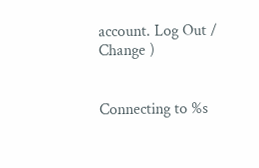account. Log Out /  Change )


Connecting to %s